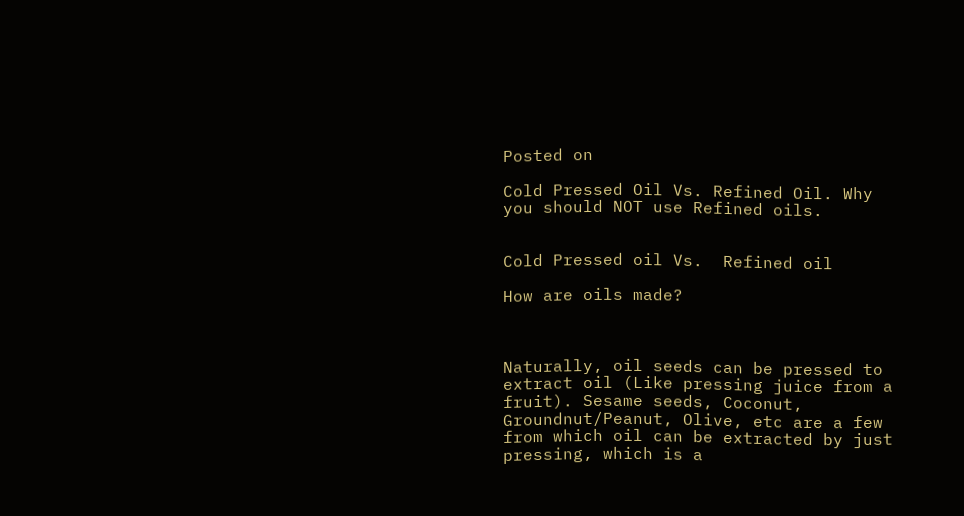Posted on

Cold Pressed Oil Vs. Refined Oil. Why you should NOT use Refined oils.


Cold Pressed oil Vs.  Refined oil

How are oils made?



Naturally, oil seeds can be pressed to extract oil (Like pressing juice from a fruit). Sesame seeds, Coconut, Groundnut/Peanut, Olive, etc are a few from which oil can be extracted by just pressing, which is a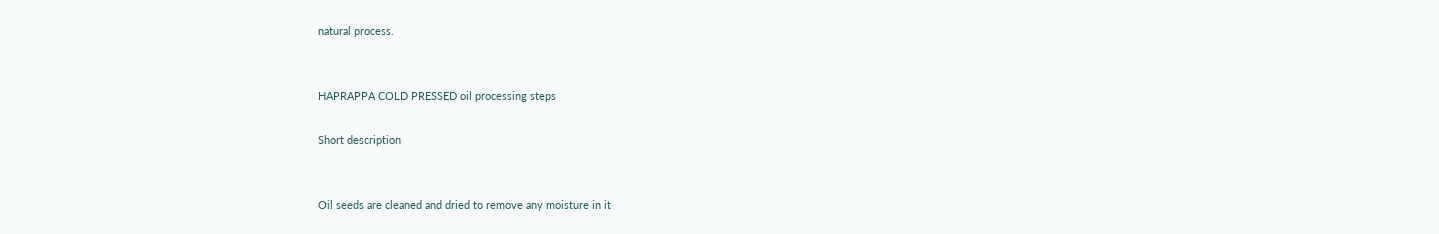natural process.


HAPRAPPA COLD PRESSED oil processing steps

Short description


Oil seeds are cleaned and dried to remove any moisture in it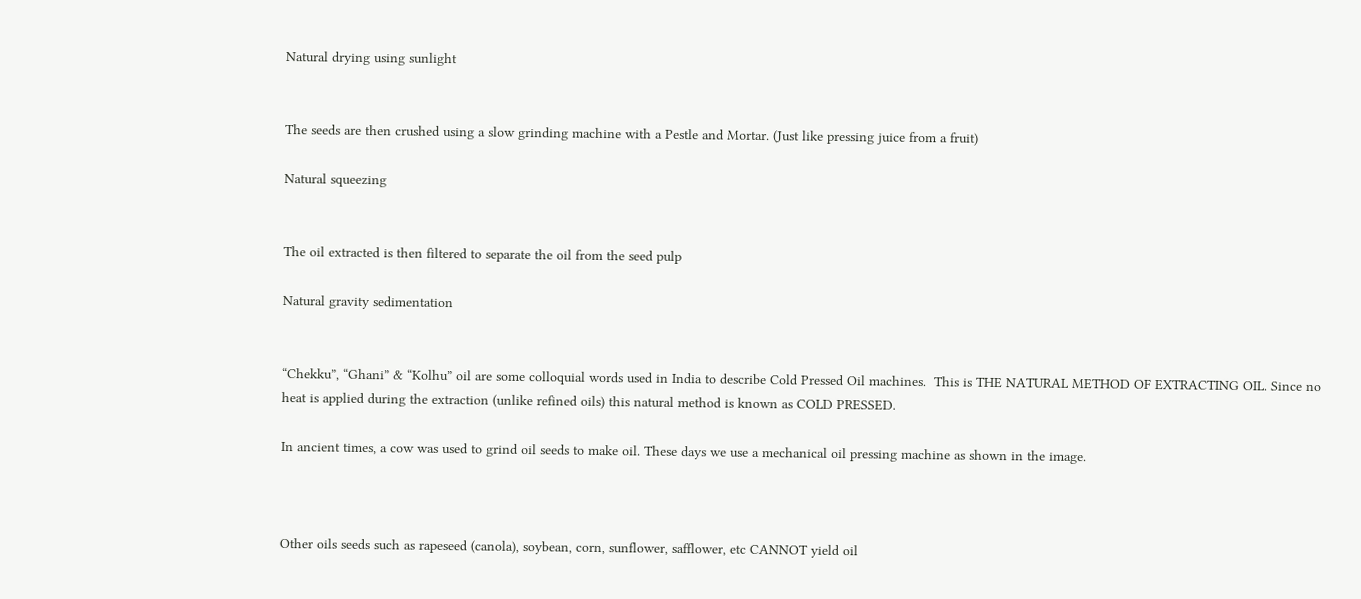Natural drying using sunlight


The seeds are then crushed using a slow grinding machine with a Pestle and Mortar. (Just like pressing juice from a fruit)

Natural squeezing


The oil extracted is then filtered to separate the oil from the seed pulp

Natural gravity sedimentation


“Chekku”, “Ghani” & “Kolhu” oil are some colloquial words used in India to describe Cold Pressed Oil machines.  This is THE NATURAL METHOD OF EXTRACTING OIL. Since no heat is applied during the extraction (unlike refined oils) this natural method is known as COLD PRESSED.

In ancient times, a cow was used to grind oil seeds to make oil. These days we use a mechanical oil pressing machine as shown in the image.



Other oils seeds such as rapeseed (canola), soybean, corn, sunflower, safflower, etc CANNOT yield oil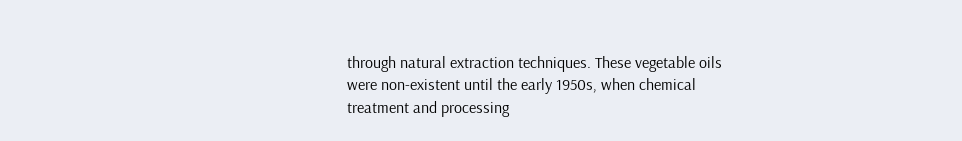through natural extraction techniques. These vegetable oils were non-existent until the early 1950s, when chemical treatment and processing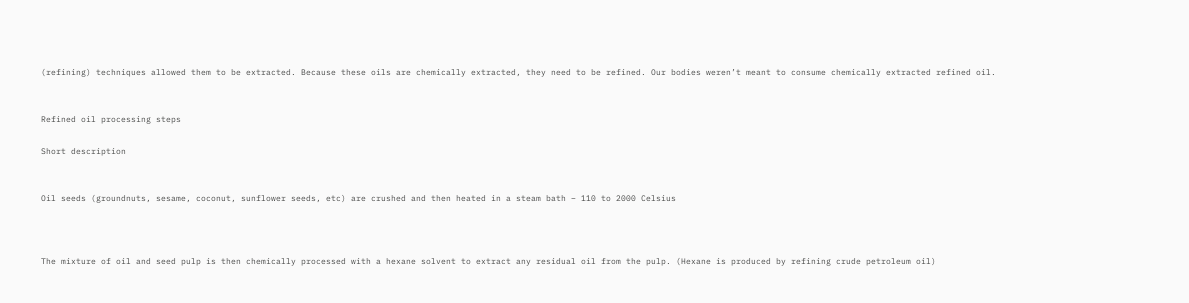(refining) techniques allowed them to be extracted. Because these oils are chemically extracted, they need to be refined. Our bodies weren’t meant to consume chemically extracted refined oil.


Refined oil processing steps

Short description


Oil seeds (groundnuts, sesame, coconut, sunflower seeds, etc) are crushed and then heated in a steam bath – 110 to 2000 Celsius



The mixture of oil and seed pulp is then chemically processed with a hexane solvent to extract any residual oil from the pulp. (Hexane is produced by refining crude petroleum oil)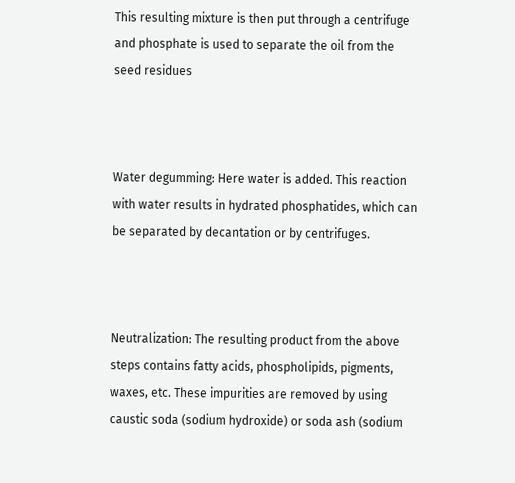This resulting mixture is then put through a centrifuge and phosphate is used to separate the oil from the seed residues



Water degumming: Here water is added. This reaction with water results in hydrated phosphatides, which can be separated by decantation or by centrifuges.



Neutralization: The resulting product from the above steps contains fatty acids, phospholipids, pigments, waxes, etc. These impurities are removed by using caustic soda (sodium hydroxide) or soda ash (sodium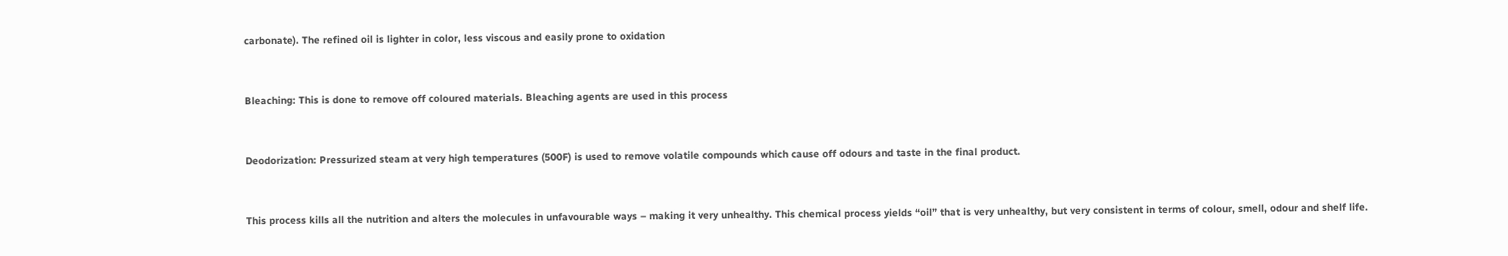carbonate). The refined oil is lighter in color, less viscous and easily prone to oxidation



Bleaching: This is done to remove off coloured materials. Bleaching agents are used in this process



Deodorization: Pressurized steam at very high temperatures (500F) is used to remove volatile compounds which cause off odours and taste in the final product.



This process kills all the nutrition and alters the molecules in unfavourable ways – making it very unhealthy. This chemical process yields “oil” that is very unhealthy, but very consistent in terms of colour, smell, odour and shelf life.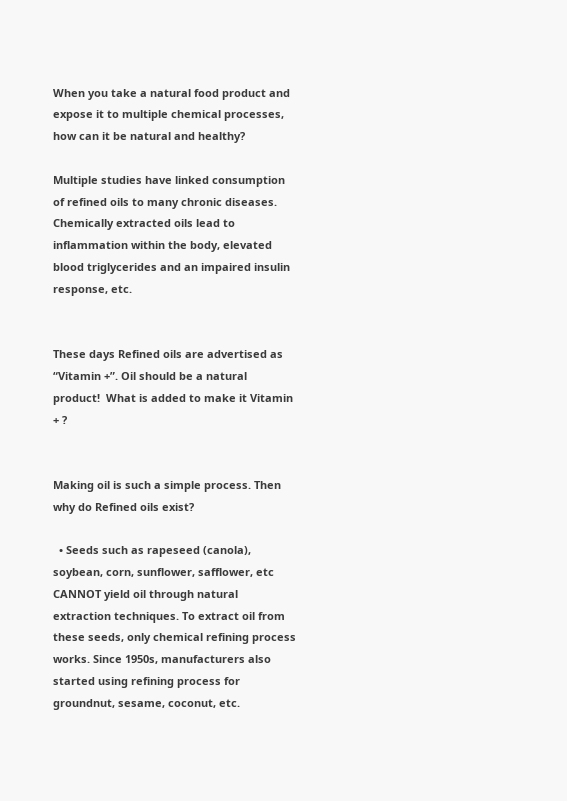When you take a natural food product and expose it to multiple chemical processes, how can it be natural and healthy?

Multiple studies have linked consumption of refined oils to many chronic diseases. Chemically extracted oils lead to inflammation within the body, elevated blood triglycerides and an impaired insulin response, etc.


These days Refined oils are advertised as “Vitamin +”. Oil should be a natural product!  What is added to make it Vitamin + ?


Making oil is such a simple process. Then why do Refined oils exist?

  • Seeds such as rapeseed (canola), soybean, corn, sunflower, safflower, etc CANNOT yield oil through natural extraction techniques. To extract oil from these seeds, only chemical refining process works. Since 1950s, manufacturers also started using refining process for groundnut, sesame, coconut, etc.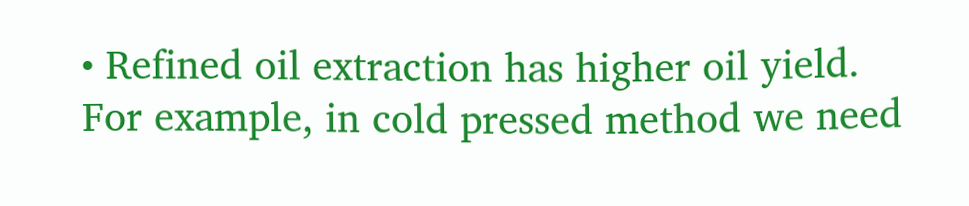• Refined oil extraction has higher oil yield. For example, in cold pressed method we need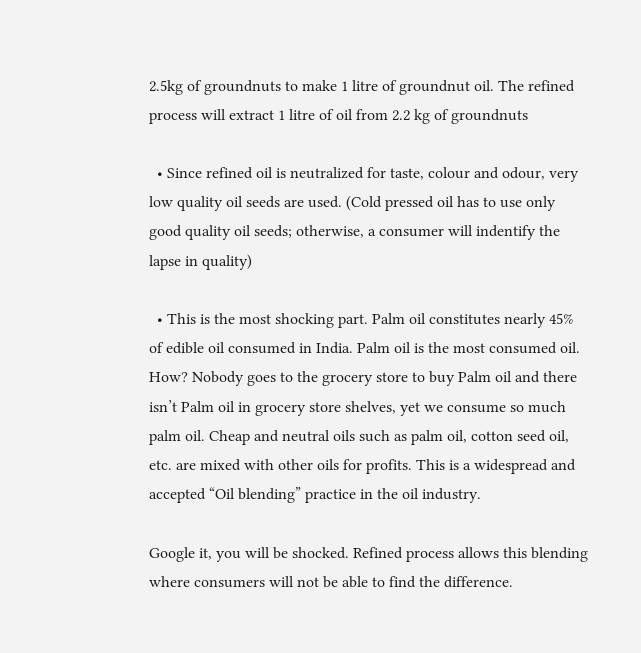2.5kg of groundnuts to make 1 litre of groundnut oil. The refined process will extract 1 litre of oil from 2.2 kg of groundnuts

  • Since refined oil is neutralized for taste, colour and odour, very low quality oil seeds are used. (Cold pressed oil has to use only good quality oil seeds; otherwise, a consumer will indentify the lapse in quality)

  • This is the most shocking part. Palm oil constitutes nearly 45% of edible oil consumed in India. Palm oil is the most consumed oil. How? Nobody goes to the grocery store to buy Palm oil and there isn’t Palm oil in grocery store shelves, yet we consume so much palm oil. Cheap and neutral oils such as palm oil, cotton seed oil, etc. are mixed with other oils for profits. This is a widespread and accepted “Oil blending” practice in the oil industry.

Google it, you will be shocked. Refined process allows this blending where consumers will not be able to find the difference.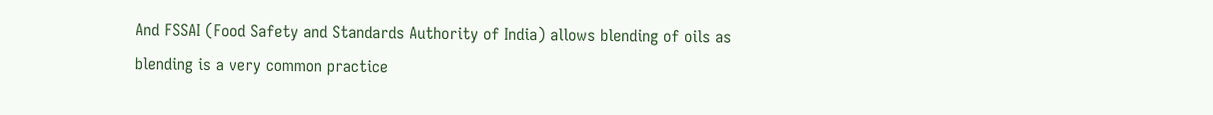And FSSAI (Food Safety and Standards Authority of India) allows blending of oils as blending is a very common practice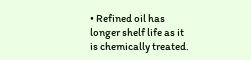• Refined oil has longer shelf life as it is chemically treated.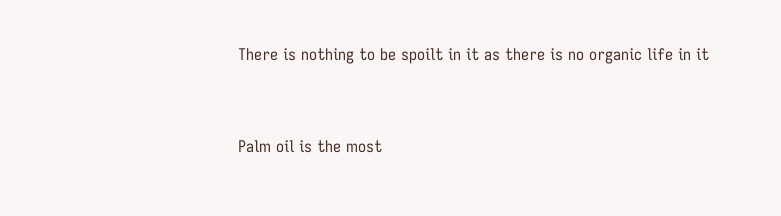There is nothing to be spoilt in it as there is no organic life in it


Palm oil is the most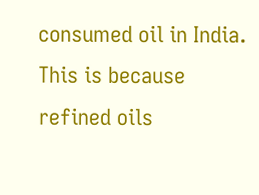consumed oil in India. This is because refined oils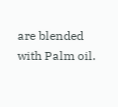are blended with Palm oil.